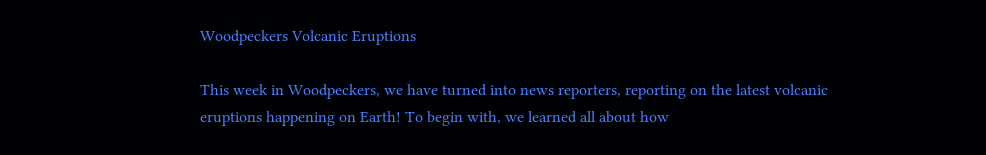Woodpeckers Volcanic Eruptions

This week in Woodpeckers, we have turned into news reporters, reporting on the latest volcanic eruptions happening on Earth! To begin with, we learned all about how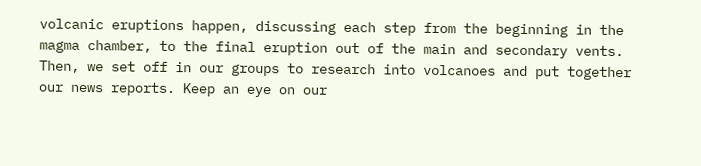volcanic eruptions happen, discussing each step from the beginning in the magma chamber, to the final eruption out of the main and secondary vents. Then, we set off in our groups to research into volcanoes and put together our news reports. Keep an eye on our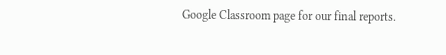Google Classroom page for our final reports.